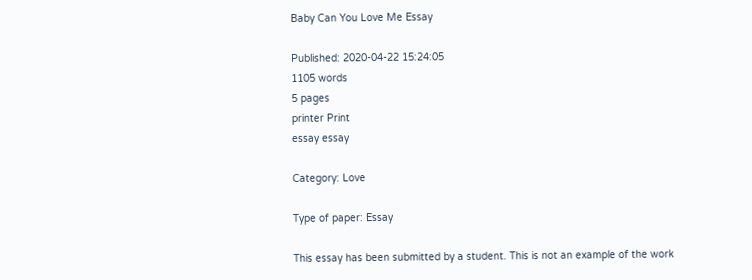Baby Can You Love Me Essay

Published: 2020-04-22 15:24:05
1105 words
5 pages
printer Print
essay essay

Category: Love

Type of paper: Essay

This essay has been submitted by a student. This is not an example of the work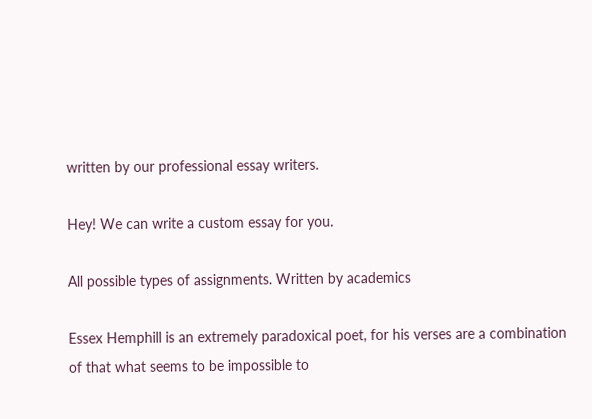written by our professional essay writers.

Hey! We can write a custom essay for you.

All possible types of assignments. Written by academics

Essex Hemphill is an extremely paradoxical poet, for his verses are a combination of that what seems to be impossible to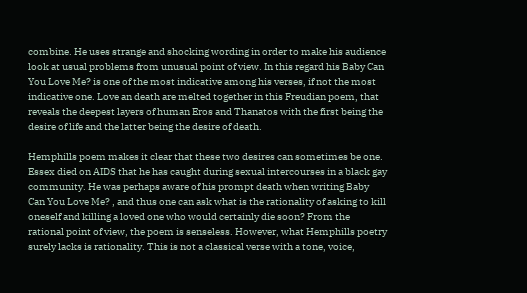combine. He uses strange and shocking wording in order to make his audience look at usual problems from unusual point of view. In this regard his Baby Can You Love Me? is one of the most indicative among his verses, if not the most indicative one. Love an death are melted together in this Freudian poem, that reveals the deepest layers of human Eros and Thanatos with the first being the desire of life and the latter being the desire of death.

Hemphills poem makes it clear that these two desires can sometimes be one. Essex died on AIDS that he has caught during sexual intercourses in a black gay community. He was perhaps aware of his prompt death when writing Baby Can You Love Me? , and thus one can ask what is the rationality of asking to kill oneself and killing a loved one who would certainly die soon? From the rational point of view, the poem is senseless. However, what Hemphills poetry surely lacks is rationality. This is not a classical verse with a tone, voice,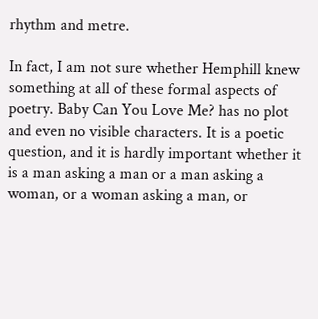rhythm and metre.

In fact, I am not sure whether Hemphill knew something at all of these formal aspects of poetry. Baby Can You Love Me? has no plot and even no visible characters. It is a poetic question, and it is hardly important whether it is a man asking a man or a man asking a woman, or a woman asking a man, or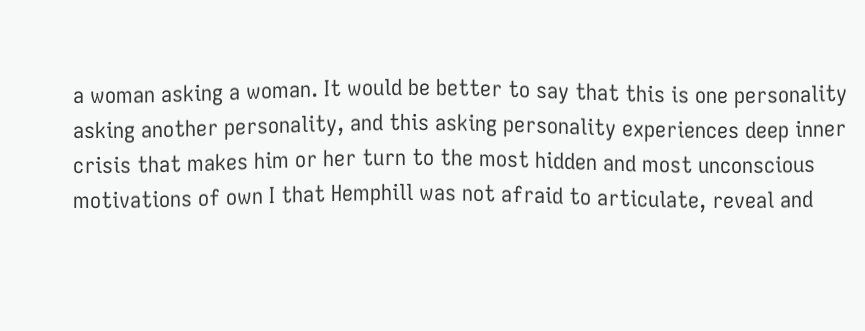a woman asking a woman. It would be better to say that this is one personality asking another personality, and this asking personality experiences deep inner crisis that makes him or her turn to the most hidden and most unconscious motivations of own I that Hemphill was not afraid to articulate, reveal and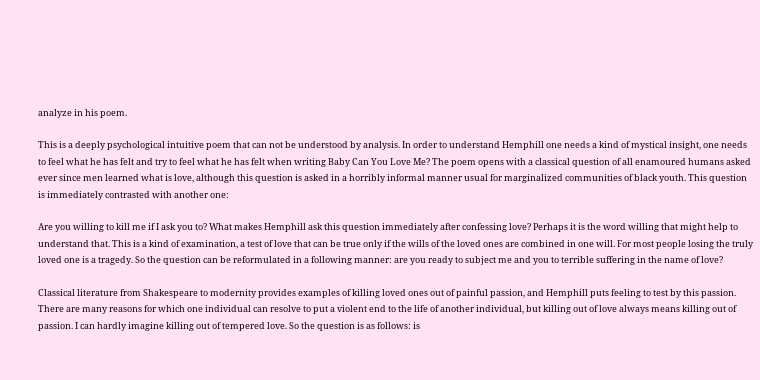analyze in his poem.

This is a deeply psychological intuitive poem that can not be understood by analysis. In order to understand Hemphill one needs a kind of mystical insight, one needs to feel what he has felt and try to feel what he has felt when writing Baby Can You Love Me? The poem opens with a classical question of all enamoured humans asked ever since men learned what is love, although this question is asked in a horribly informal manner usual for marginalized communities of black youth. This question is immediately contrasted with another one:

Are you willing to kill me if I ask you to? What makes Hemphill ask this question immediately after confessing love? Perhaps it is the word willing that might help to understand that. This is a kind of examination, a test of love that can be true only if the wills of the loved ones are combined in one will. For most people losing the truly loved one is a tragedy. So the question can be reformulated in a following manner: are you ready to subject me and you to terrible suffering in the name of love?

Classical literature from Shakespeare to modernity provides examples of killing loved ones out of painful passion, and Hemphill puts feeling to test by this passion. There are many reasons for which one individual can resolve to put a violent end to the life of another individual, but killing out of love always means killing out of passion. I can hardly imagine killing out of tempered love. So the question is as follows: is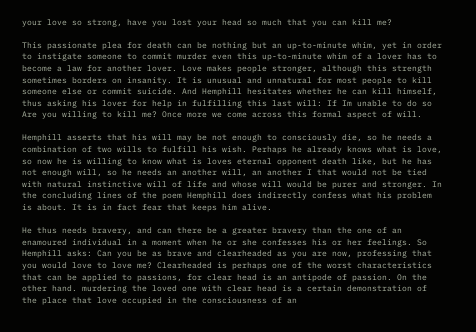your love so strong, have you lost your head so much that you can kill me?

This passionate plea for death can be nothing but an up-to-minute whim, yet in order to instigate someone to commit murder even this up-to-minute whim of a lover has to become a law for another lover. Love makes people stronger, although this strength sometimes borders on insanity. It is unusual and unnatural for most people to kill someone else or commit suicide. And Hemphill hesitates whether he can kill himself, thus asking his lover for help in fulfilling this last will: If Im unable to do so Are you willing to kill me? Once more we come across this formal aspect of will.

Hemphill asserts that his will may be not enough to consciously die, so he needs a combination of two wills to fulfill his wish. Perhaps he already knows what is love, so now he is willing to know what is loves eternal opponent death like, but he has not enough will, so he needs an another will, an another I that would not be tied with natural instinctive will of life and whose will would be purer and stronger. In the concluding lines of the poem Hemphill does indirectly confess what his problem is about. It is in fact fear that keeps him alive.

He thus needs bravery, and can there be a greater bravery than the one of an enamoured individual in a moment when he or she confesses his or her feelings. So Hemphill asks: Can you be as brave and clearheaded as you are now, professing that you would love to love me? Clearheaded is perhaps one of the worst characteristics that can be applied to passions, for clear head is an antipode of passion. On the other hand. murdering the loved one with clear head is a certain demonstration of the place that love occupied in the consciousness of an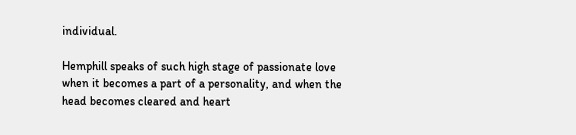individual.

Hemphill speaks of such high stage of passionate love when it becomes a part of a personality, and when the head becomes cleared and heart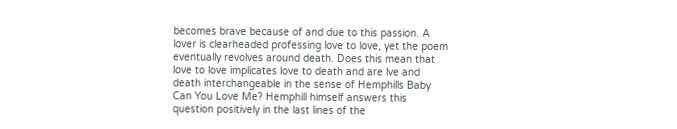becomes brave because of and due to this passion. A lover is clearheaded professing love to love, yet the poem eventually revolves around death. Does this mean that love to love implicates love to death and are lve and death interchangeable in the sense of Hemphills Baby Can You Love Me? Hemphill himself answers this question positively in the last lines of the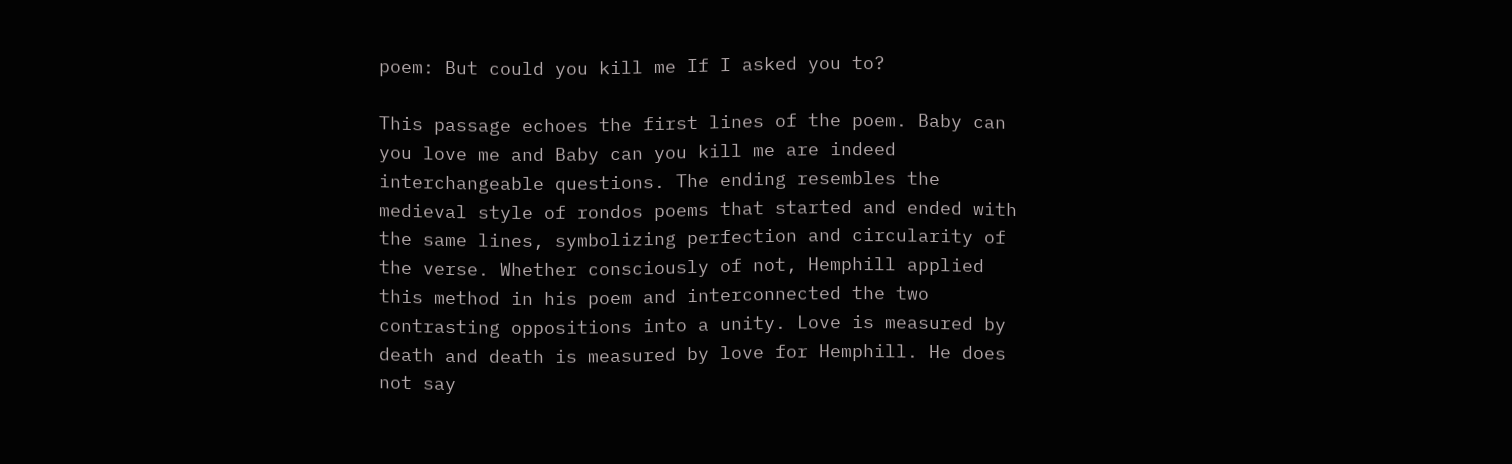poem: But could you kill me If I asked you to?

This passage echoes the first lines of the poem. Baby can you love me and Baby can you kill me are indeed interchangeable questions. The ending resembles the medieval style of rondos poems that started and ended with the same lines, symbolizing perfection and circularity of the verse. Whether consciously of not, Hemphill applied this method in his poem and interconnected the two contrasting oppositions into a unity. Love is measured by death and death is measured by love for Hemphill. He does not say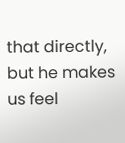that directly, but he makes us feel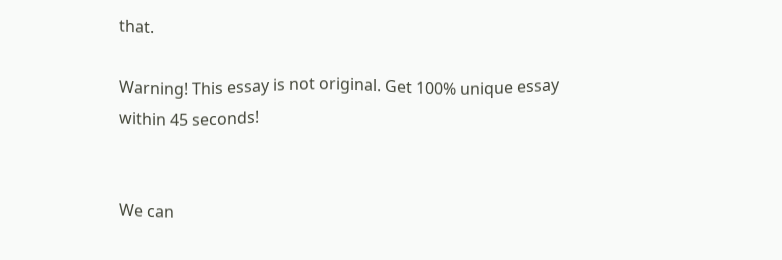that.

Warning! This essay is not original. Get 100% unique essay within 45 seconds!


We can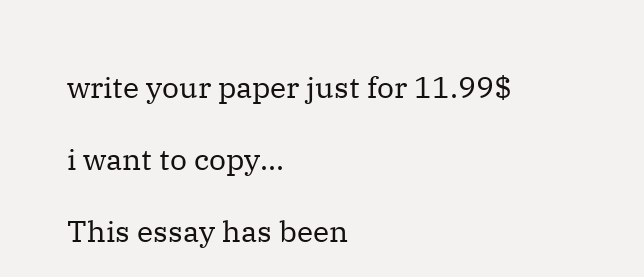write your paper just for 11.99$

i want to copy...

This essay has been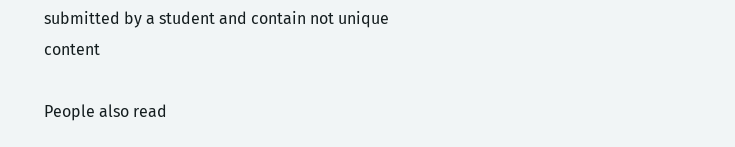submitted by a student and contain not unique content

People also read